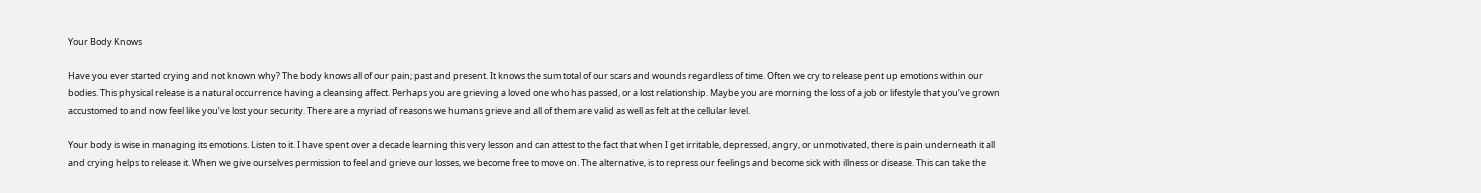Your Body Knows

Have you ever started crying and not known why? The body knows all of our pain; past and present. It knows the sum total of our scars and wounds regardless of time. Often we cry to release pent up emotions within our bodies. This physical release is a natural occurrence having a cleansing affect. Perhaps you are grieving a loved one who has passed, or a lost relationship. Maybe you are morning the loss of a job or lifestyle that you’ve grown accustomed to and now feel like you’ve lost your security. There are a myriad of reasons we humans grieve and all of them are valid as well as felt at the cellular level.

Your body is wise in managing its emotions. Listen to it. I have spent over a decade learning this very lesson and can attest to the fact that when I get irritable, depressed, angry, or unmotivated, there is pain underneath it all and crying helps to release it. When we give ourselves permission to feel and grieve our losses, we become free to move on. The alternative, is to repress our feelings and become sick with illness or disease. This can take the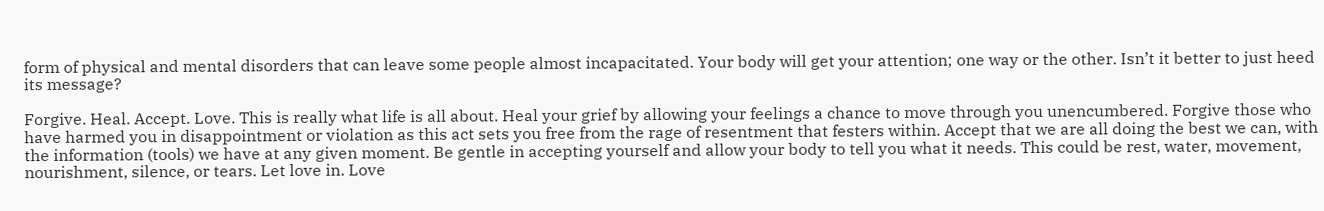form of physical and mental disorders that can leave some people almost incapacitated. Your body will get your attention; one way or the other. Isn’t it better to just heed its message?

Forgive. Heal. Accept. Love. This is really what life is all about. Heal your grief by allowing your feelings a chance to move through you unencumbered. Forgive those who have harmed you in disappointment or violation as this act sets you free from the rage of resentment that festers within. Accept that we are all doing the best we can, with the information (tools) we have at any given moment. Be gentle in accepting yourself and allow your body to tell you what it needs. This could be rest, water, movement, nourishment, silence, or tears. Let love in. Love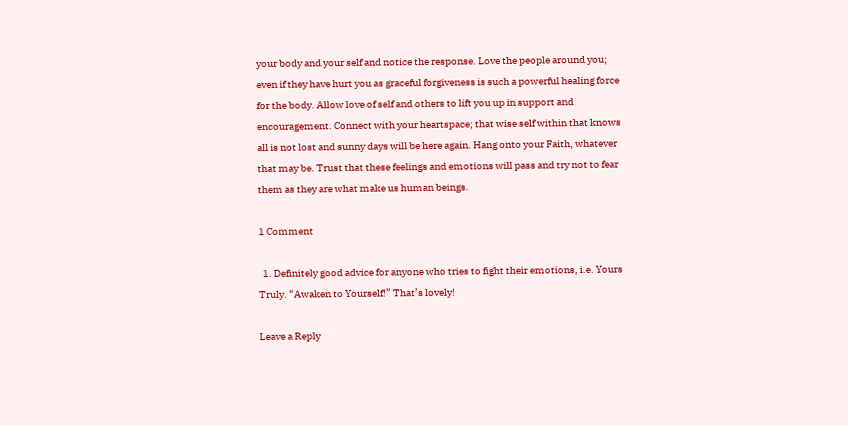your body and your self and notice the response. Love the people around you; even if they have hurt you as graceful forgiveness is such a powerful healing force for the body. Allow love of self and others to lift you up in support and encouragement. Connect with your heartspace; that wise self within that knows all is not lost and sunny days will be here again. Hang onto your Faith, whatever that may be. Trust that these feelings and emotions will pass and try not to fear them as they are what make us human beings.

1 Comment

  1. Definitely good advice for anyone who tries to fight their emotions, i.e. Yours Truly. “Awaken to Yourself!” That’s lovely!

Leave a Reply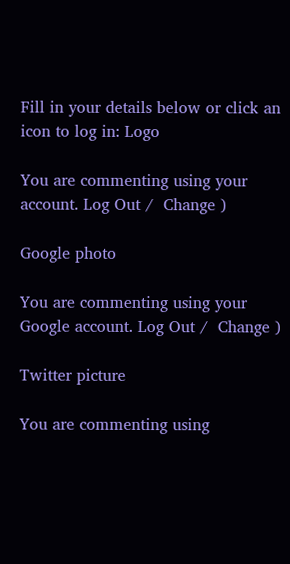Fill in your details below or click an icon to log in: Logo

You are commenting using your account. Log Out /  Change )

Google photo

You are commenting using your Google account. Log Out /  Change )

Twitter picture

You are commenting using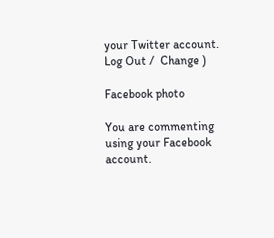your Twitter account. Log Out /  Change )

Facebook photo

You are commenting using your Facebook account.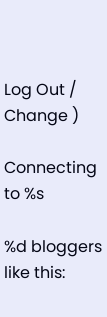Log Out /  Change )

Connecting to %s

%d bloggers like this: